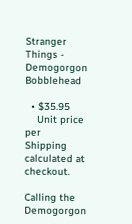Stranger Things - Demogorgon Bobblehead

  • $35.95
    Unit price per
Shipping calculated at checkout.

Calling the Demogorgon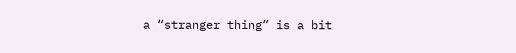a “stranger thing” is a bit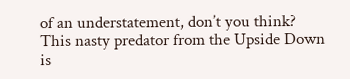of an understatement, don’t you think? This nasty predator from the Upside Down is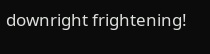downright frightening!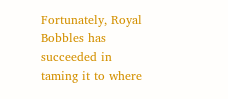Fortunately, Royal Bobbles has succeeded in taming it to where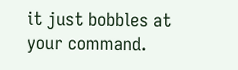it just bobbles at your command.